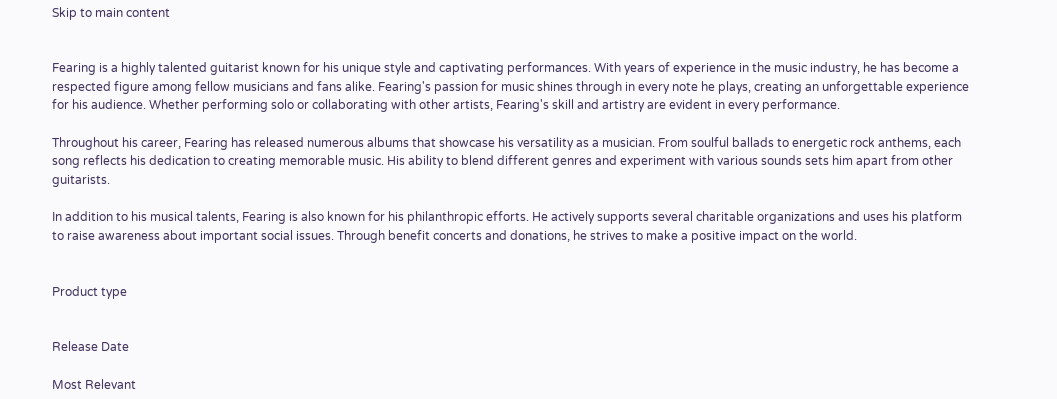Skip to main content


Fearing is a highly talented guitarist known for his unique style and captivating performances. With years of experience in the music industry, he has become a respected figure among fellow musicians and fans alike. Fearing's passion for music shines through in every note he plays, creating an unforgettable experience for his audience. Whether performing solo or collaborating with other artists, Fearing's skill and artistry are evident in every performance.

Throughout his career, Fearing has released numerous albums that showcase his versatility as a musician. From soulful ballads to energetic rock anthems, each song reflects his dedication to creating memorable music. His ability to blend different genres and experiment with various sounds sets him apart from other guitarists.

In addition to his musical talents, Fearing is also known for his philanthropic efforts. He actively supports several charitable organizations and uses his platform to raise awareness about important social issues. Through benefit concerts and donations, he strives to make a positive impact on the world.


Product type


Release Date

Most Relevant